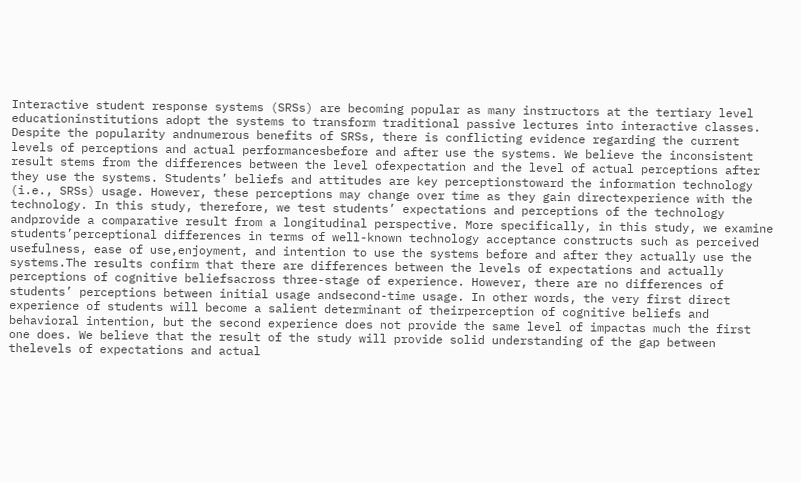Interactive student response systems (SRSs) are becoming popular as many instructors at the tertiary level educationinstitutions adopt the systems to transform traditional passive lectures into interactive classes. Despite the popularity andnumerous benefits of SRSs, there is conflicting evidence regarding the current levels of perceptions and actual performancesbefore and after use the systems. We believe the inconsistent result stems from the differences between the level ofexpectation and the level of actual perceptions after they use the systems. Students’ beliefs and attitudes are key perceptionstoward the information technology (i.e., SRSs) usage. However, these perceptions may change over time as they gain directexperience with the technology. In this study, therefore, we test students’ expectations and perceptions of the technology andprovide a comparative result from a longitudinal perspective. More specifically, in this study, we examine students’perceptional differences in terms of well-known technology acceptance constructs such as perceived usefulness, ease of use,enjoyment, and intention to use the systems before and after they actually use the systems.The results confirm that there are differences between the levels of expectations and actually perceptions of cognitive beliefsacross three-stage of experience. However, there are no differences of students’ perceptions between initial usage andsecond-time usage. In other words, the very first direct experience of students will become a salient determinant of theirperception of cognitive beliefs and behavioral intention, but the second experience does not provide the same level of impactas much the first one does. We believe that the result of the study will provide solid understanding of the gap between thelevels of expectations and actual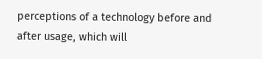perceptions of a technology before and after usage, which will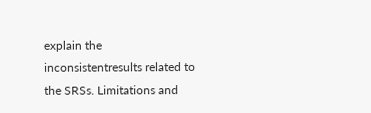explain the inconsistentresults related to the SRSs. Limitations and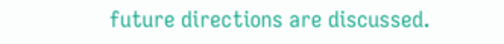future directions are discussed.